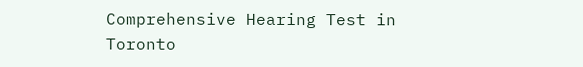Comprehensive Hearing Test in Toronto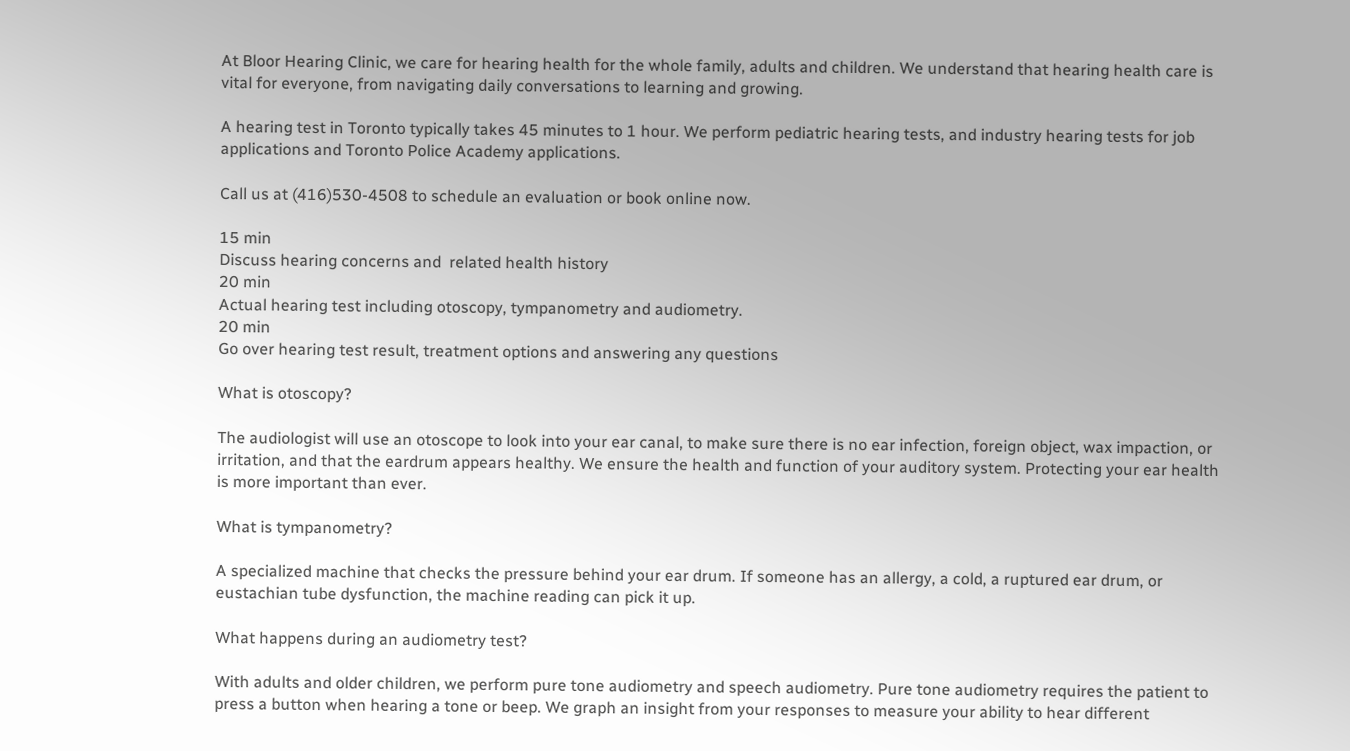At Bloor Hearing Clinic, we care for hearing health for the whole family, adults and children. We understand that hearing health care is vital for everyone, from navigating daily conversations to learning and growing.

A hearing test in Toronto typically takes 45 minutes to 1 hour. We perform pediatric hearing tests, and industry hearing tests for job applications and Toronto Police Academy applications.

Call us at (416)530-4508 to schedule an evaluation or book online now.

15 min
Discuss hearing concerns and  related health history
20 min
Actual hearing test including otoscopy, tympanometry and audiometry.
20 min
Go over hearing test result, treatment options and answering any questions

What is otoscopy?

The audiologist will use an otoscope to look into your ear canal, to make sure there is no ear infection, foreign object, wax impaction, or irritation, and that the eardrum appears healthy. We ensure the health and function of your auditory system. Protecting your ear health is more important than ever.

What is tympanometry?

A specialized machine that checks the pressure behind your ear drum. If someone has an allergy, a cold, a ruptured ear drum, or eustachian tube dysfunction, the machine reading can pick it up.

What happens during an audiometry test?

With adults and older children, we perform pure tone audiometry and speech audiometry. Pure tone audiometry requires the patient to press a button when hearing a tone or beep. We graph an insight from your responses to measure your ability to hear different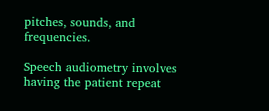pitches, sounds, and frequencies.

Speech audiometry involves having the patient repeat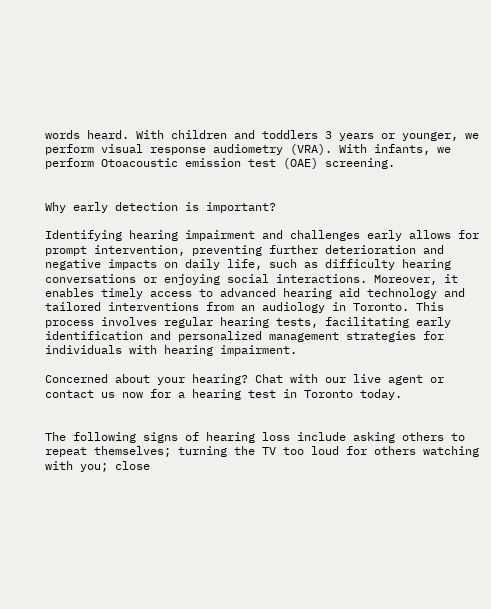words heard. With children and toddlers 3 years or younger, we perform visual response audiometry (VRA). With infants, we perform Otoacoustic emission test (OAE) screening.


Why early detection is important?

Identifying hearing impairment and challenges early allows for prompt intervention, preventing further deterioration and negative impacts on daily life, such as difficulty hearing conversations or enjoying social interactions. Moreover, it enables timely access to advanced hearing aid technology and tailored interventions from an audiology in Toronto. This process involves regular hearing tests, facilitating early identification and personalized management strategies for individuals with hearing impairment.

Concerned about your hearing? Chat with our live agent or contact us now for a hearing test in Toronto today.


The following signs of hearing loss include asking others to repeat themselves; turning the TV too loud for others watching with you; close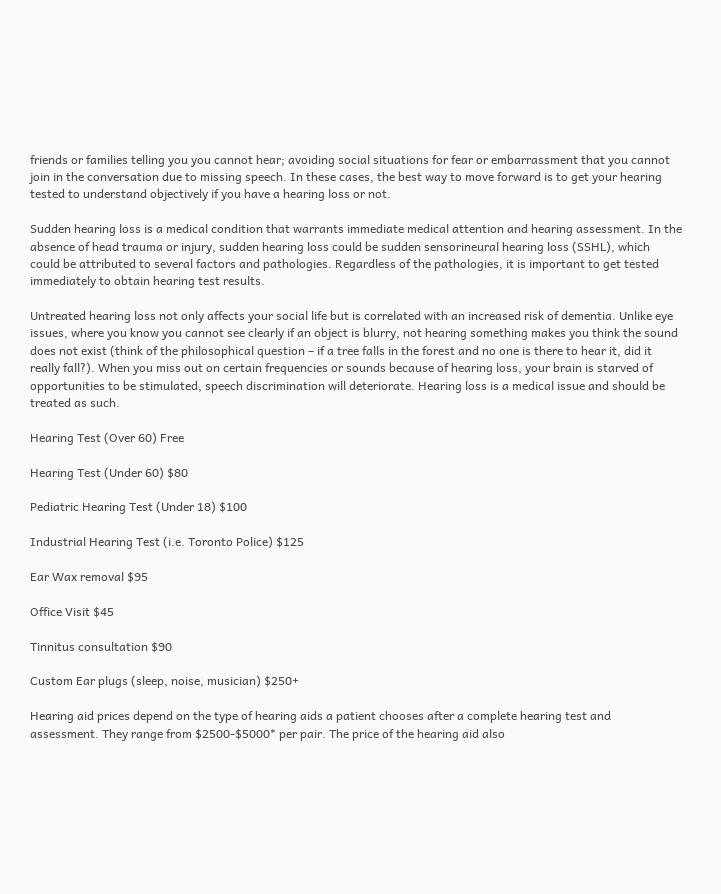friends or families telling you you cannot hear; avoiding social situations for fear or embarrassment that you cannot join in the conversation due to missing speech. In these cases, the best way to move forward is to get your hearing tested to understand objectively if you have a hearing loss or not.

Sudden hearing loss is a medical condition that warrants immediate medical attention and hearing assessment. In the absence of head trauma or injury, sudden hearing loss could be sudden sensorineural hearing loss (SSHL), which could be attributed to several factors and pathologies. Regardless of the pathologies, it is important to get tested immediately to obtain hearing test results.

Untreated hearing loss not only affects your social life but is correlated with an increased risk of dementia. Unlike eye issues, where you know you cannot see clearly if an object is blurry, not hearing something makes you think the sound does not exist (think of the philosophical question – if a tree falls in the forest and no one is there to hear it, did it really fall?). When you miss out on certain frequencies or sounds because of hearing loss, your brain is starved of opportunities to be stimulated, speech discrimination will deteriorate. Hearing loss is a medical issue and should be treated as such.

Hearing Test (Over 60) Free

Hearing Test (Under 60) $80

Pediatric Hearing Test (Under 18) $100

Industrial Hearing Test (i.e. Toronto Police) $125

Ear Wax removal $95

Office Visit $45

Tinnitus consultation $90

Custom Ear plugs (sleep, noise, musician) $250+

Hearing aid prices depend on the type of hearing aids a patient chooses after a complete hearing test and assessment. They range from $2500-$5000* per pair. The price of the hearing aid also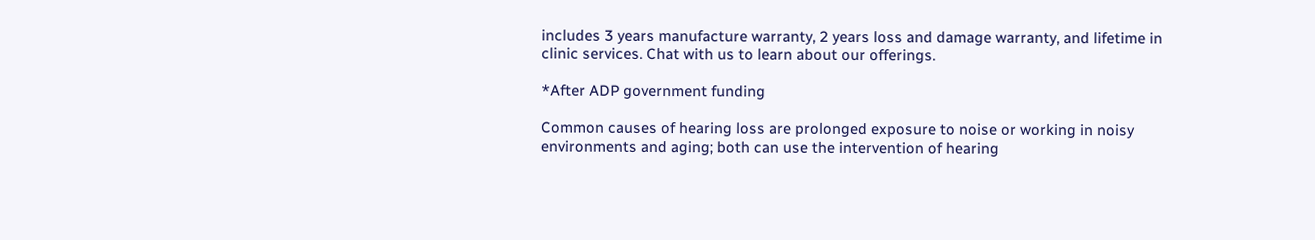includes 3 years manufacture warranty, 2 years loss and damage warranty, and lifetime in clinic services. Chat with us to learn about our offerings.

*After ADP government funding

Common causes of hearing loss are prolonged exposure to noise or working in noisy environments and aging; both can use the intervention of hearing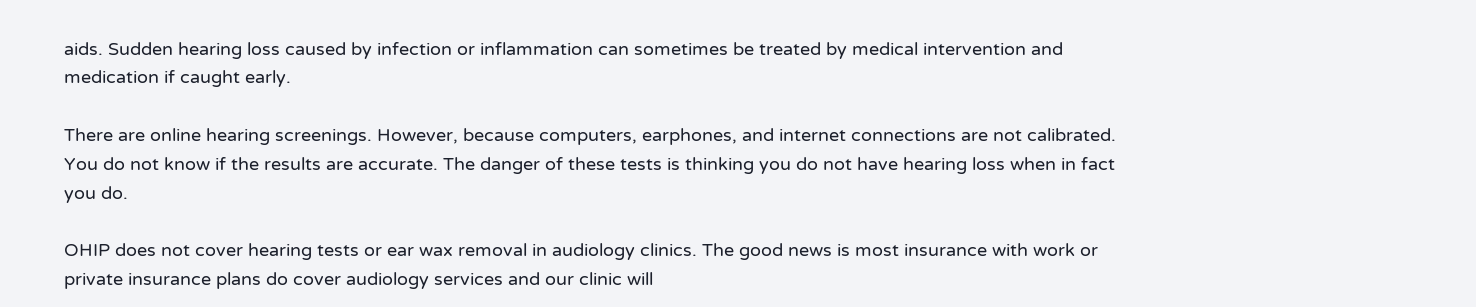aids. Sudden hearing loss caused by infection or inflammation can sometimes be treated by medical intervention and medication if caught early.

There are online hearing screenings. However, because computers, earphones, and internet connections are not calibrated. You do not know if the results are accurate. The danger of these tests is thinking you do not have hearing loss when in fact you do.

OHIP does not cover hearing tests or ear wax removal in audiology clinics. The good news is most insurance with work or private insurance plans do cover audiology services and our clinic will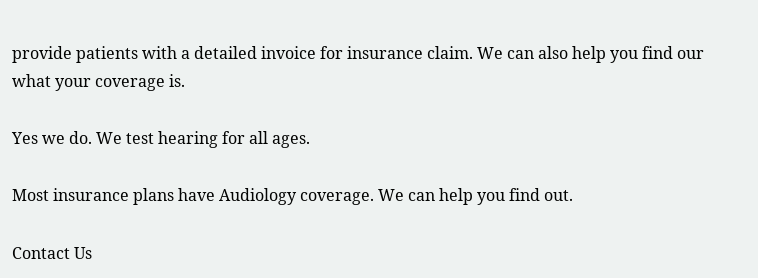provide patients with a detailed invoice for insurance claim. We can also help you find our what your coverage is.

Yes we do. We test hearing for all ages.

Most insurance plans have Audiology coverage. We can help you find out.

Contact Us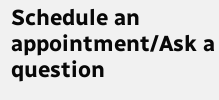Schedule an appointment/Ask a question